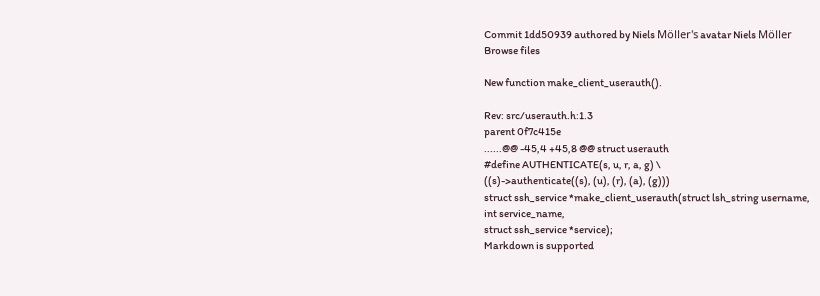Commit 1dd50939 authored by Niels Möller's avatar Niels Möller
Browse files

New function make_client_userauth().

Rev: src/userauth.h:1.3
parent 0f7c415e
......@@ -45,4 +45,8 @@ struct userauth
#define AUTHENTICATE(s, u, r, a, g) \
((s)->authenticate((s), (u), (r), (a), (g)))
struct ssh_service *make_client_userauth(struct lsh_string username,
int service_name,
struct ssh_service *service);
Markdown is supported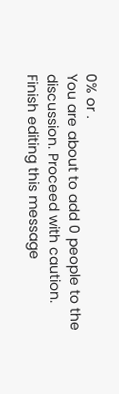0% or .
You are about to add 0 people to the discussion. Proceed with caution.
Finish editing this message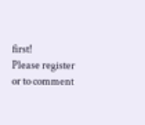first!
Please register or to comment